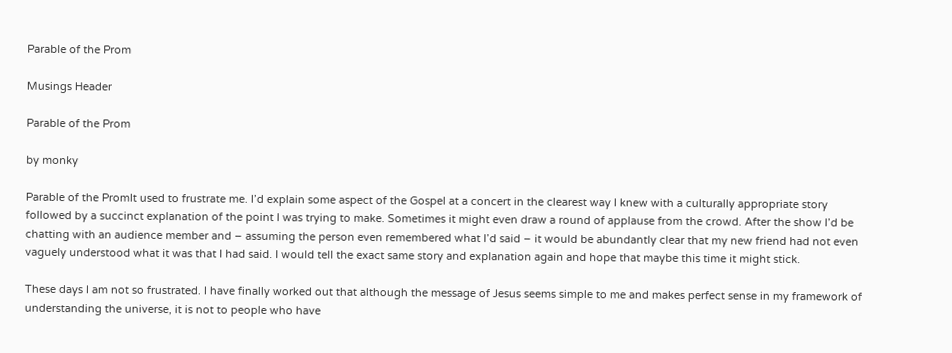Parable of the Prom

Musings Header

Parable of the Prom

by monky

Parable of the PromIt used to frustrate me. I’d explain some aspect of the Gospel at a concert in the clearest way I knew with a culturally appropriate story followed by a succinct explanation of the point I was trying to make. Sometimes it might even draw a round of applause from the crowd. After the show I’d be chatting with an audience member and – assuming the person even remembered what I’d said – it would be abundantly clear that my new friend had not even vaguely understood what it was that I had said. I would tell the exact same story and explanation again and hope that maybe this time it might stick.

These days I am not so frustrated. I have finally worked out that although the message of Jesus seems simple to me and makes perfect sense in my framework of understanding the universe, it is not to people who have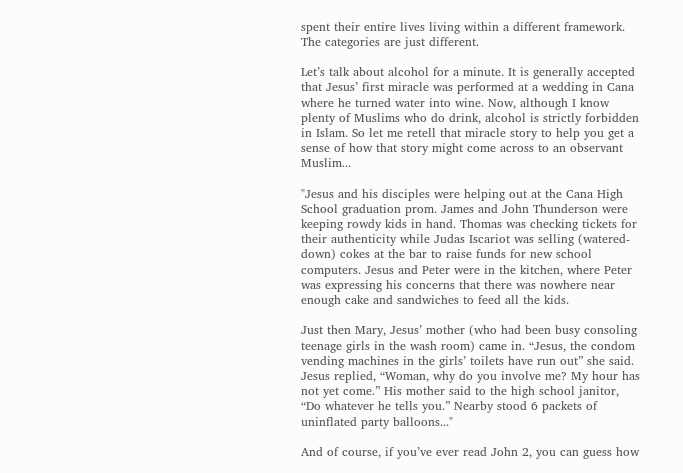spent their entire lives living within a different framework. The categories are just different.

Let’s talk about alcohol for a minute. It is generally accepted that Jesus’ first miracle was performed at a wedding in Cana where he turned water into wine. Now, although I know plenty of Muslims who do drink, alcohol is strictly forbidden in Islam. So let me retell that miracle story to help you get a sense of how that story might come across to an observant Muslim...

"Jesus and his disciples were helping out at the Cana High School graduation prom. James and John Thunderson were keeping rowdy kids in hand. Thomas was checking tickets for their authenticity while Judas Iscariot was selling (watered-down) cokes at the bar to raise funds for new school computers. Jesus and Peter were in the kitchen, where Peter was expressing his concerns that there was nowhere near enough cake and sandwiches to feed all the kids.

Just then Mary, Jesus’ mother (who had been busy consoling teenage girls in the wash room) came in. “Jesus, the condom vending machines in the girls’ toilets have run out” she said. Jesus replied, “Woman, why do you involve me? My hour has not yet come.” His mother said to the high school janitor, “Do whatever he tells you.” Nearby stood 6 packets of uninflated party balloons..."

And of course, if you’ve ever read John 2, you can guess how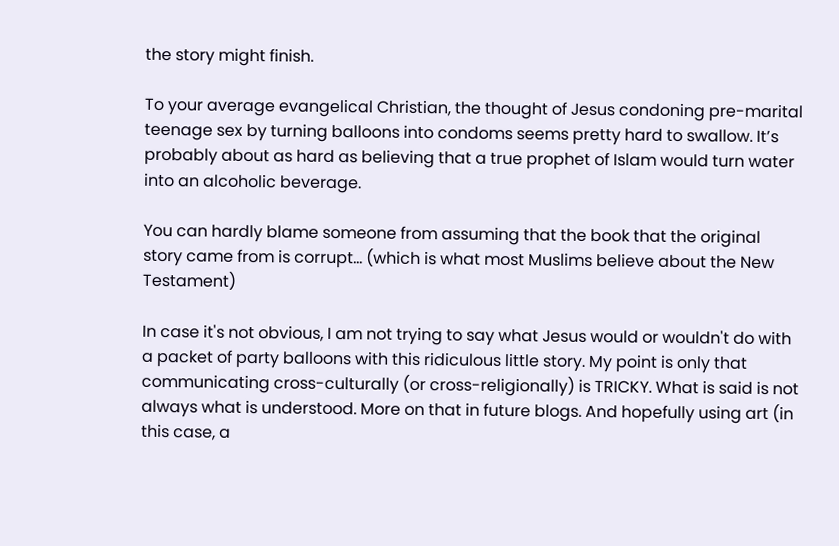the story might finish.

To your average evangelical Christian, the thought of Jesus condoning pre-marital teenage sex by turning balloons into condoms seems pretty hard to swallow. It’s probably about as hard as believing that a true prophet of Islam would turn water into an alcoholic beverage.

You can hardly blame someone from assuming that the book that the original story came from is corrupt... (which is what most Muslims believe about the New Testament)

In case it's not obvious, I am not trying to say what Jesus would or wouldn't do with a packet of party balloons with this ridiculous little story. My point is only that communicating cross-culturally (or cross-religionally) is TRICKY. What is said is not always what is understood. More on that in future blogs. And hopefully using art (in this case, a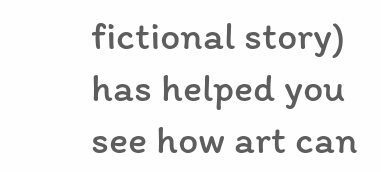fictional story) has helped you see how art can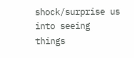shock/surprise us into seeing things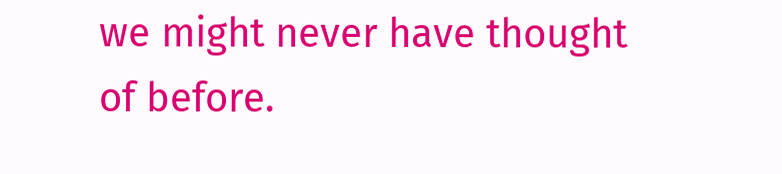we might never have thought of before.